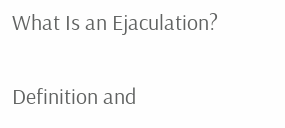What Is an Ejaculation?

Definition and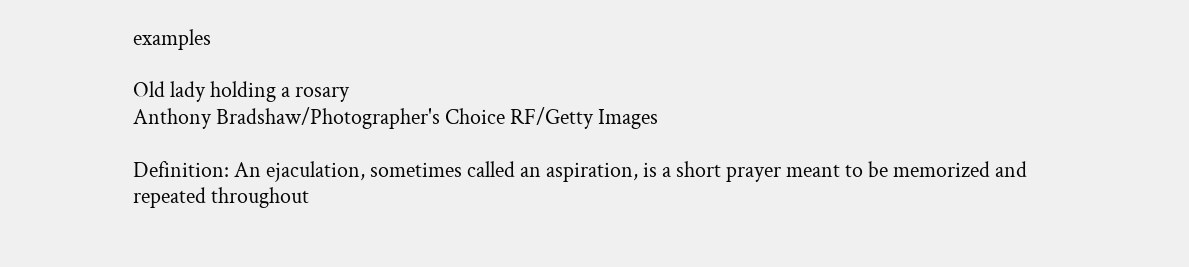examples

Old lady holding a rosary
Anthony Bradshaw/Photographer's Choice RF/Getty Images

Definition: An ejaculation, sometimes called an aspiration, is a short prayer meant to be memorized and repeated throughout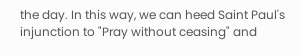the day. In this way, we can heed Saint Paul's injunction to "Pray without ceasing" and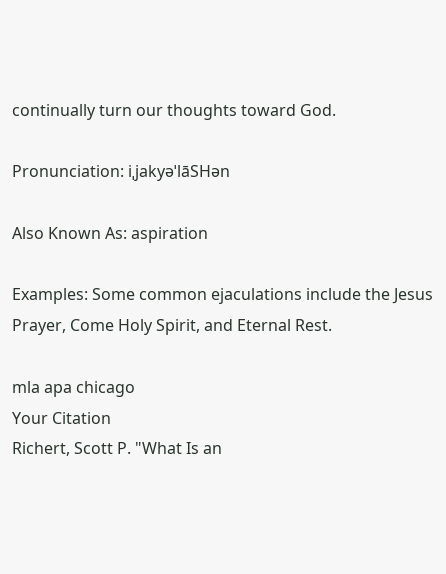continually turn our thoughts toward God.

Pronunciation: iˌjakyəˈlāSHən

Also Known As: aspiration

Examples: Some common ejaculations include the Jesus Prayer, Come Holy Spirit, and Eternal Rest.

mla apa chicago
Your Citation
Richert, Scott P. "What Is an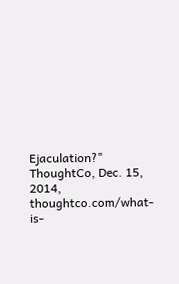Ejaculation?" ThoughtCo, Dec. 15, 2014, thoughtco.com/what-is-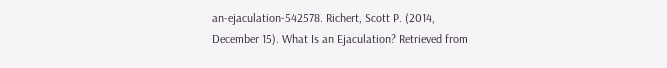an-ejaculation-542578. Richert, Scott P. (2014, December 15). What Is an Ejaculation? Retrieved from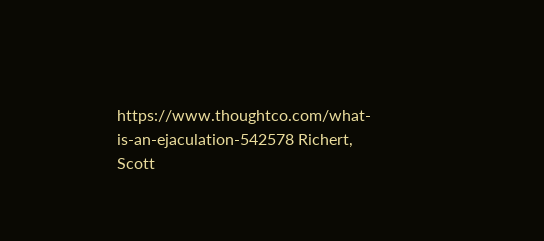https://www.thoughtco.com/what-is-an-ejaculation-542578 Richert, Scott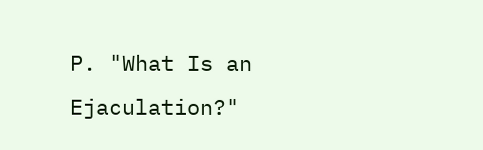P. "What Is an Ejaculation?"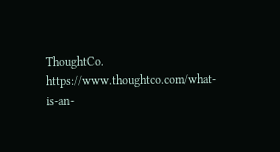ThoughtCo. https://www.thoughtco.com/what-is-an-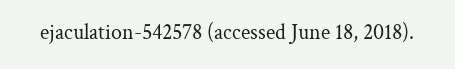ejaculation-542578 (accessed June 18, 2018).